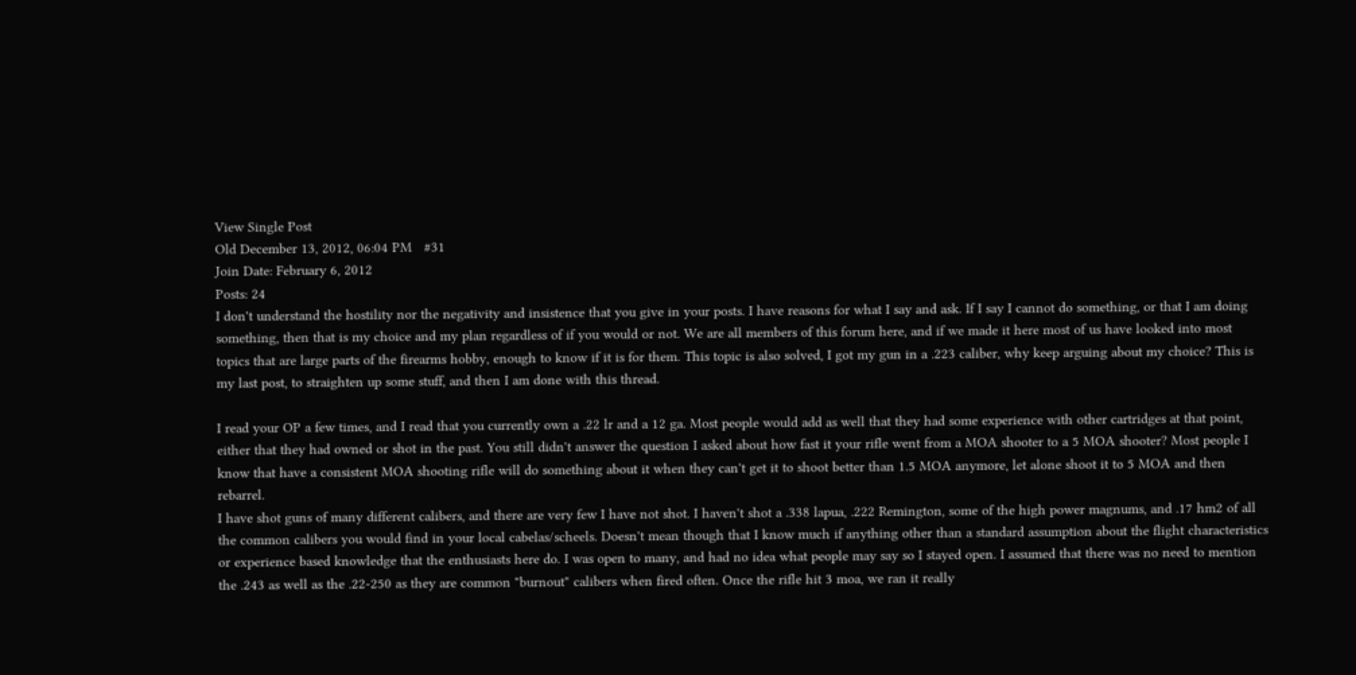View Single Post
Old December 13, 2012, 06:04 PM   #31
Join Date: February 6, 2012
Posts: 24
I don't understand the hostility nor the negativity and insistence that you give in your posts. I have reasons for what I say and ask. If I say I cannot do something, or that I am doing something, then that is my choice and my plan regardless of if you would or not. We are all members of this forum here, and if we made it here most of us have looked into most topics that are large parts of the firearms hobby, enough to know if it is for them. This topic is also solved, I got my gun in a .223 caliber, why keep arguing about my choice? This is my last post, to straighten up some stuff, and then I am done with this thread.

I read your OP a few times, and I read that you currently own a .22 lr and a 12 ga. Most people would add as well that they had some experience with other cartridges at that point, either that they had owned or shot in the past. You still didn't answer the question I asked about how fast it your rifle went from a MOA shooter to a 5 MOA shooter? Most people I know that have a consistent MOA shooting rifle will do something about it when they can't get it to shoot better than 1.5 MOA anymore, let alone shoot it to 5 MOA and then rebarrel.
I have shot guns of many different calibers, and there are very few I have not shot. I haven't shot a .338 lapua, .222 Remington, some of the high power magnums, and .17 hm2 of all the common calibers you would find in your local cabelas/scheels. Doesn't mean though that I know much if anything other than a standard assumption about the flight characteristics or experience based knowledge that the enthusiasts here do. I was open to many, and had no idea what people may say so I stayed open. I assumed that there was no need to mention the .243 as well as the .22-250 as they are common "burnout" calibers when fired often. Once the rifle hit 3 moa, we ran it really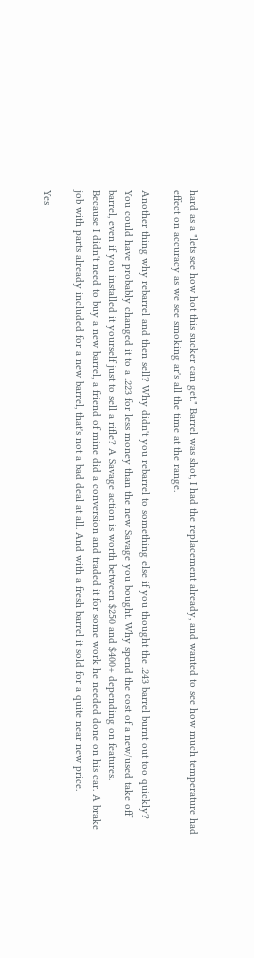hard as a "lets see how hot this sucker can get." Barrel was shot, I had the replacement already, and wanted to see how much temperature had effect on accuracy as we see smoking ar's all the time at the range.

Another thing why rebarrel and then sell? Why didn't you rebarrel to something else if you thought the .243 barrel burnt out too quickly? You could have probably changed it to a .223 for less money than the new Savage you bought. Why spend the cost of a new/used take off barrel, even if you installed it yourself just to sell a rifle? A Savage action is worth between $250 and $400+ depending on features.
Because I didn't need to buy a new barrel, a friend of mine did a conversion and traded it for some work he needed done on his car. A brake job with parts already included for a new barrel, that's not a bad deal at all. And with a fresh barrel it sold for a quite near new price.

Yes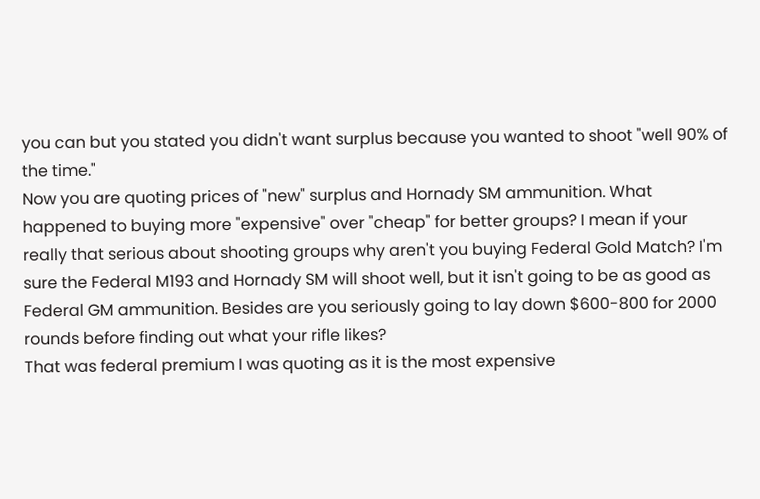you can but you stated you didn't want surplus because you wanted to shoot "well 90% of the time."
Now you are quoting prices of "new" surplus and Hornady SM ammunition. What happened to buying more "expensive" over "cheap" for better groups? I mean if your really that serious about shooting groups why aren't you buying Federal Gold Match? I'm sure the Federal M193 and Hornady SM will shoot well, but it isn't going to be as good as Federal GM ammunition. Besides are you seriously going to lay down $600-800 for 2000 rounds before finding out what your rifle likes?
That was federal premium I was quoting as it is the most expensive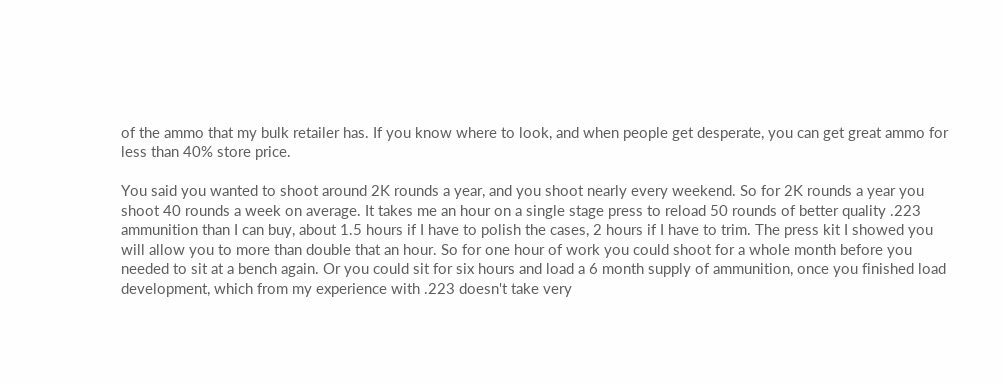of the ammo that my bulk retailer has. If you know where to look, and when people get desperate, you can get great ammo for less than 40% store price.

You said you wanted to shoot around 2K rounds a year, and you shoot nearly every weekend. So for 2K rounds a year you shoot 40 rounds a week on average. It takes me an hour on a single stage press to reload 50 rounds of better quality .223 ammunition than I can buy, about 1.5 hours if I have to polish the cases, 2 hours if I have to trim. The press kit I showed you will allow you to more than double that an hour. So for one hour of work you could shoot for a whole month before you needed to sit at a bench again. Or you could sit for six hours and load a 6 month supply of ammunition, once you finished load development, which from my experience with .223 doesn't take very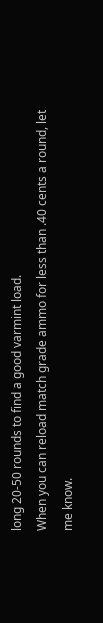long 20-50 rounds to find a good varmint load.
When you can reload match grade ammo for less than .40 cents a round, let me know.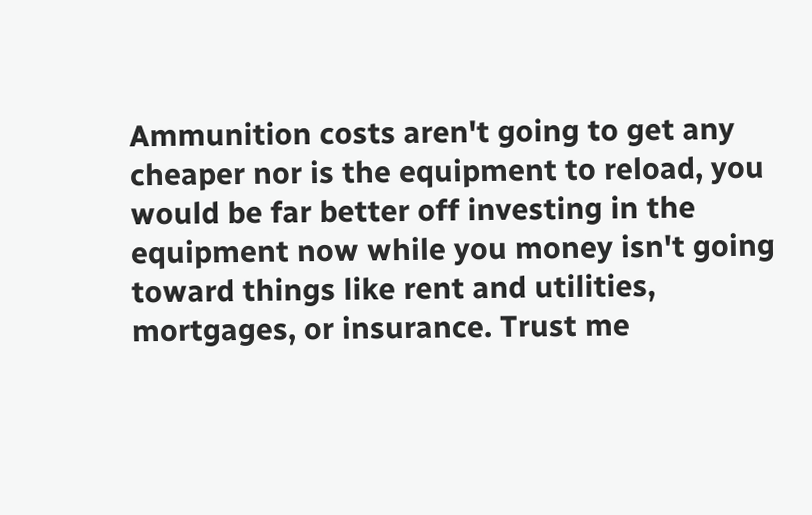Ammunition costs aren't going to get any cheaper nor is the equipment to reload, you would be far better off investing in the equipment now while you money isn't going toward things like rent and utilities, mortgages, or insurance. Trust me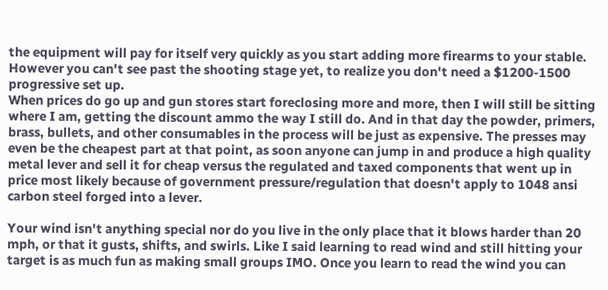the equipment will pay for itself very quickly as you start adding more firearms to your stable. However you can't see past the shooting stage yet, to realize you don't need a $1200-1500 progressive set up.
When prices do go up and gun stores start foreclosing more and more, then I will still be sitting where I am, getting the discount ammo the way I still do. And in that day the powder, primers, brass, bullets, and other consumables in the process will be just as expensive. The presses may even be the cheapest part at that point, as soon anyone can jump in and produce a high quality metal lever and sell it for cheap versus the regulated and taxed components that went up in price most likely because of government pressure/regulation that doesn't apply to 1048 ansi carbon steel forged into a lever.

Your wind isn't anything special nor do you live in the only place that it blows harder than 20 mph, or that it gusts, shifts, and swirls. Like I said learning to read wind and still hitting your target is as much fun as making small groups IMO. Once you learn to read the wind you can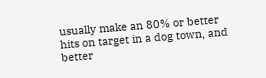usually make an 80% or better hits on target in a dog town, and better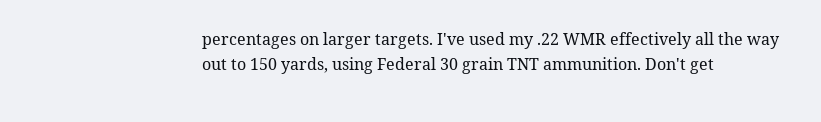percentages on larger targets. I've used my .22 WMR effectively all the way out to 150 yards, using Federal 30 grain TNT ammunition. Don't get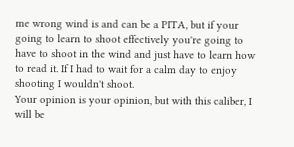me wrong wind is and can be a PITA, but if your going to learn to shoot effectively you're going to have to shoot in the wind and just have to learn how to read it. If I had to wait for a calm day to enjoy shooting I wouldn't shoot.
Your opinion is your opinion, but with this caliber, I will be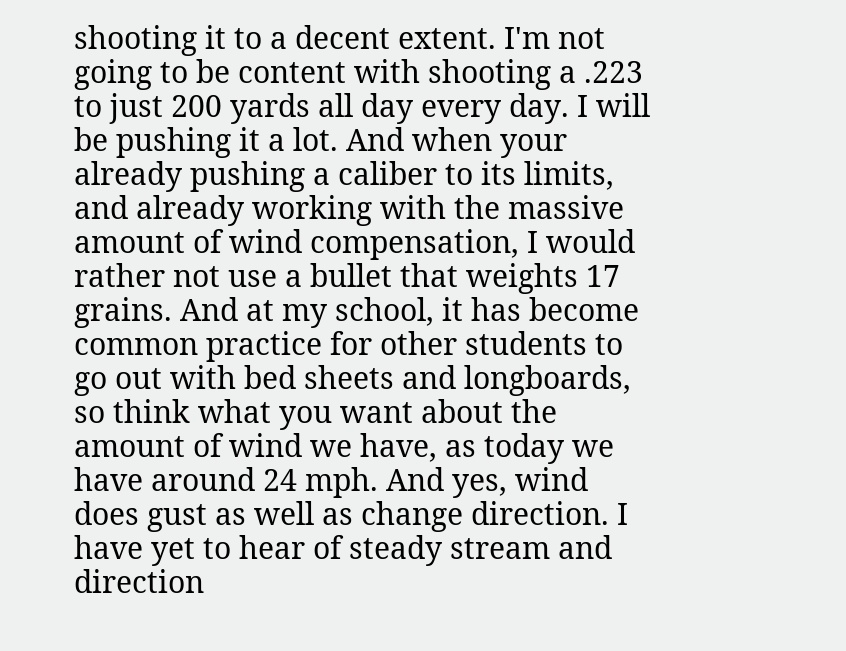shooting it to a decent extent. I'm not going to be content with shooting a .223 to just 200 yards all day every day. I will be pushing it a lot. And when your already pushing a caliber to its limits, and already working with the massive amount of wind compensation, I would rather not use a bullet that weights 17 grains. And at my school, it has become common practice for other students to go out with bed sheets and longboards, so think what you want about the amount of wind we have, as today we have around 24 mph. And yes, wind does gust as well as change direction. I have yet to hear of steady stream and direction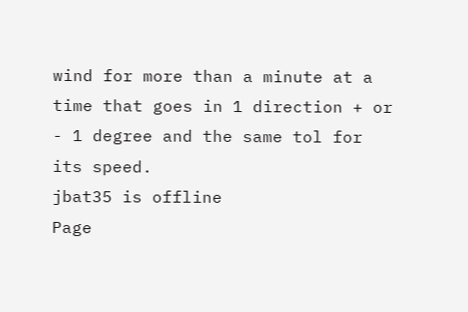wind for more than a minute at a time that goes in 1 direction + or - 1 degree and the same tol for its speed.
jbat35 is offline
Page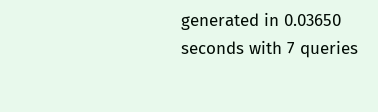generated in 0.03650 seconds with 7 queries